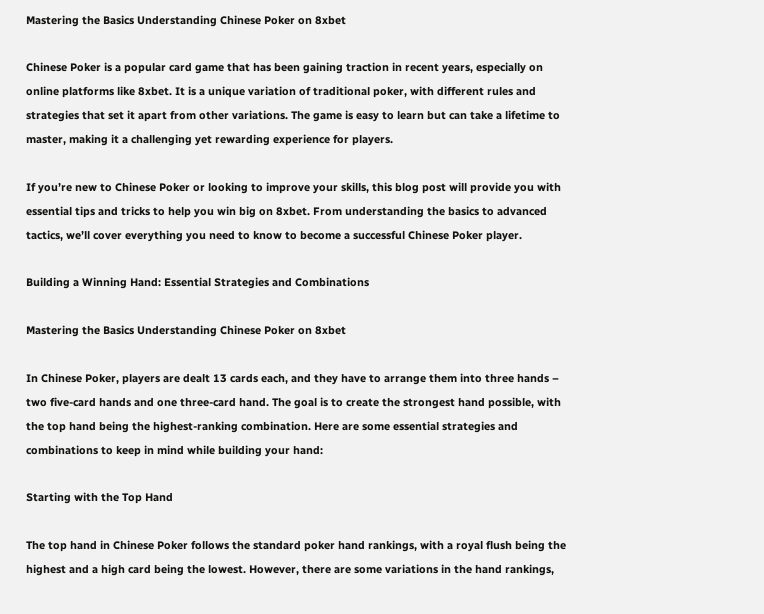Mastering the Basics Understanding Chinese Poker on 8xbet

Chinese Poker is a popular card game that has been gaining traction in recent years, especially on online platforms like 8xbet. It is a unique variation of traditional poker, with different rules and strategies that set it apart from other variations. The game is easy to learn but can take a lifetime to master, making it a challenging yet rewarding experience for players.

If you’re new to Chinese Poker or looking to improve your skills, this blog post will provide you with essential tips and tricks to help you win big on 8xbet. From understanding the basics to advanced tactics, we’ll cover everything you need to know to become a successful Chinese Poker player.

Building a Winning Hand: Essential Strategies and Combinations

Mastering the Basics Understanding Chinese Poker on 8xbet

In Chinese Poker, players are dealt 13 cards each, and they have to arrange them into three hands – two five-card hands and one three-card hand. The goal is to create the strongest hand possible, with the top hand being the highest-ranking combination. Here are some essential strategies and combinations to keep in mind while building your hand:

Starting with the Top Hand

The top hand in Chinese Poker follows the standard poker hand rankings, with a royal flush being the highest and a high card being the lowest. However, there are some variations in the hand rankings,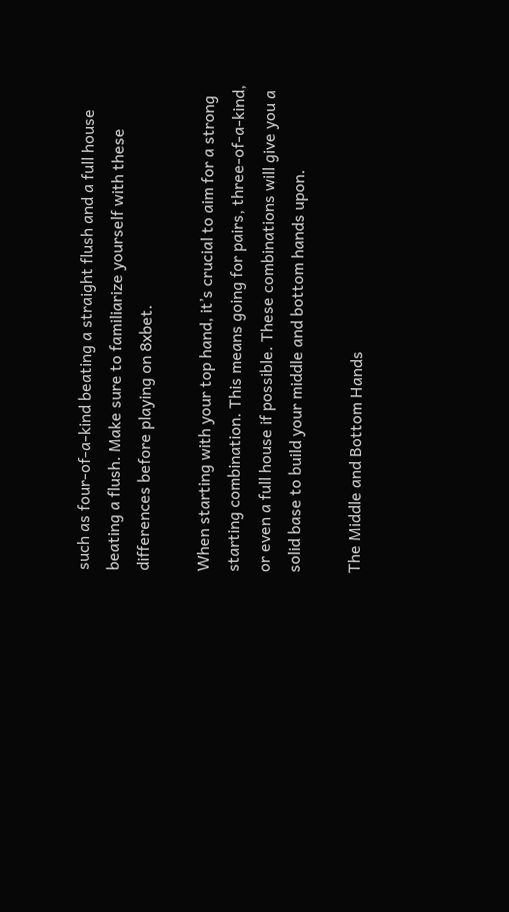such as four-of-a-kind beating a straight flush and a full house beating a flush. Make sure to familiarize yourself with these differences before playing on 8xbet.

When starting with your top hand, it’s crucial to aim for a strong starting combination. This means going for pairs, three-of-a-kind, or even a full house if possible. These combinations will give you a solid base to build your middle and bottom hands upon.

The Middle and Bottom Hands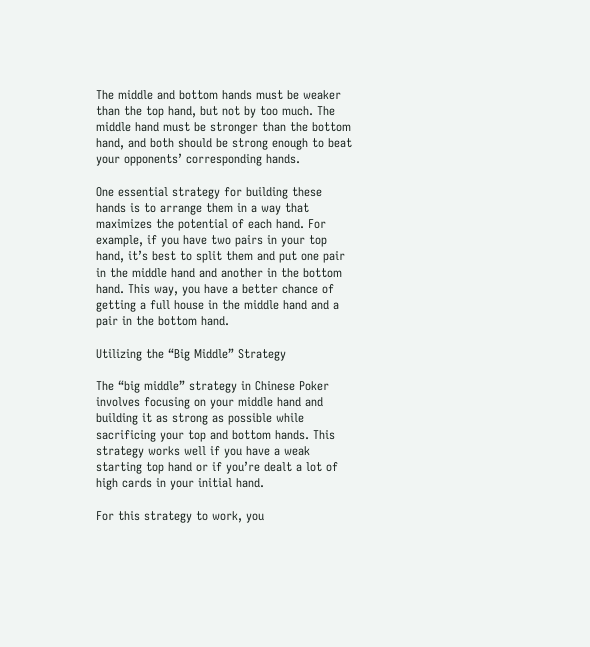The middle and bottom hands must be weaker than the top hand, but not by too much. The middle hand must be stronger than the bottom hand, and both should be strong enough to beat your opponents’ corresponding hands.

One essential strategy for building these hands is to arrange them in a way that maximizes the potential of each hand. For example, if you have two pairs in your top hand, it’s best to split them and put one pair in the middle hand and another in the bottom hand. This way, you have a better chance of getting a full house in the middle hand and a pair in the bottom hand.

Utilizing the “Big Middle” Strategy

The “big middle” strategy in Chinese Poker involves focusing on your middle hand and building it as strong as possible while sacrificing your top and bottom hands. This strategy works well if you have a weak starting top hand or if you’re dealt a lot of high cards in your initial hand.

For this strategy to work, you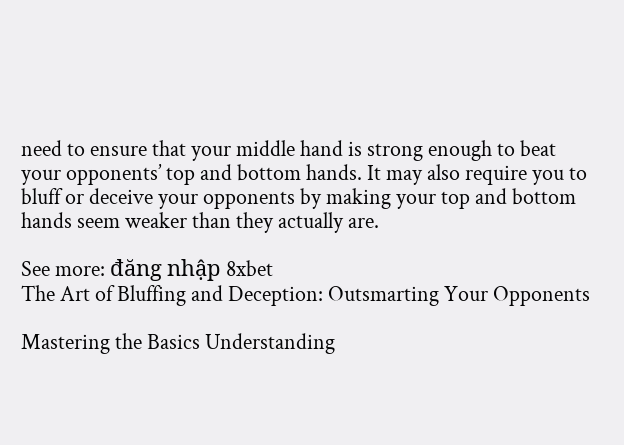need to ensure that your middle hand is strong enough to beat your opponents’ top and bottom hands. It may also require you to bluff or deceive your opponents by making your top and bottom hands seem weaker than they actually are.

See more: đăng nhập 8xbet
The Art of Bluffing and Deception: Outsmarting Your Opponents

Mastering the Basics Understanding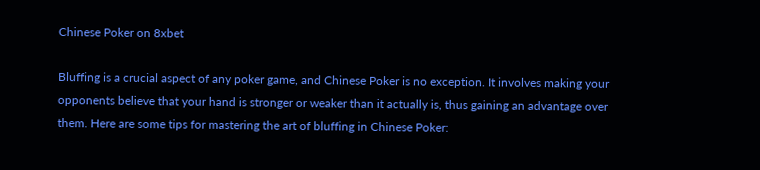Chinese Poker on 8xbet

Bluffing is a crucial aspect of any poker game, and Chinese Poker is no exception. It involves making your opponents believe that your hand is stronger or weaker than it actually is, thus gaining an advantage over them. Here are some tips for mastering the art of bluffing in Chinese Poker: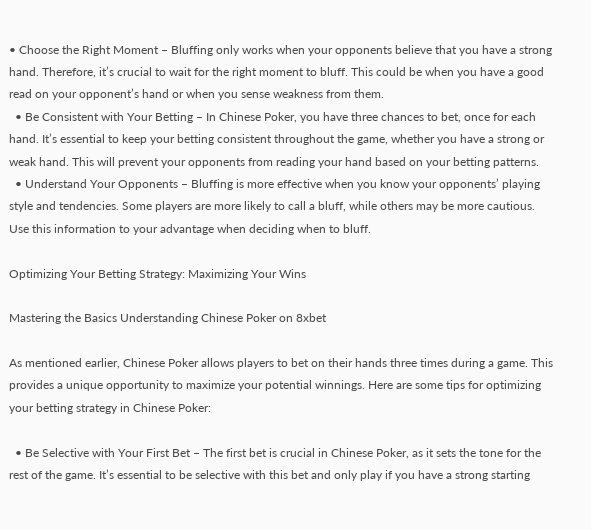• Choose the Right Moment – Bluffing only works when your opponents believe that you have a strong hand. Therefore, it’s crucial to wait for the right moment to bluff. This could be when you have a good read on your opponent’s hand or when you sense weakness from them.
  • Be Consistent with Your Betting – In Chinese Poker, you have three chances to bet, once for each hand. It’s essential to keep your betting consistent throughout the game, whether you have a strong or weak hand. This will prevent your opponents from reading your hand based on your betting patterns.
  • Understand Your Opponents – Bluffing is more effective when you know your opponents’ playing style and tendencies. Some players are more likely to call a bluff, while others may be more cautious. Use this information to your advantage when deciding when to bluff.

Optimizing Your Betting Strategy: Maximizing Your Wins

Mastering the Basics Understanding Chinese Poker on 8xbet

As mentioned earlier, Chinese Poker allows players to bet on their hands three times during a game. This provides a unique opportunity to maximize your potential winnings. Here are some tips for optimizing your betting strategy in Chinese Poker:

  • Be Selective with Your First Bet – The first bet is crucial in Chinese Poker, as it sets the tone for the rest of the game. It’s essential to be selective with this bet and only play if you have a strong starting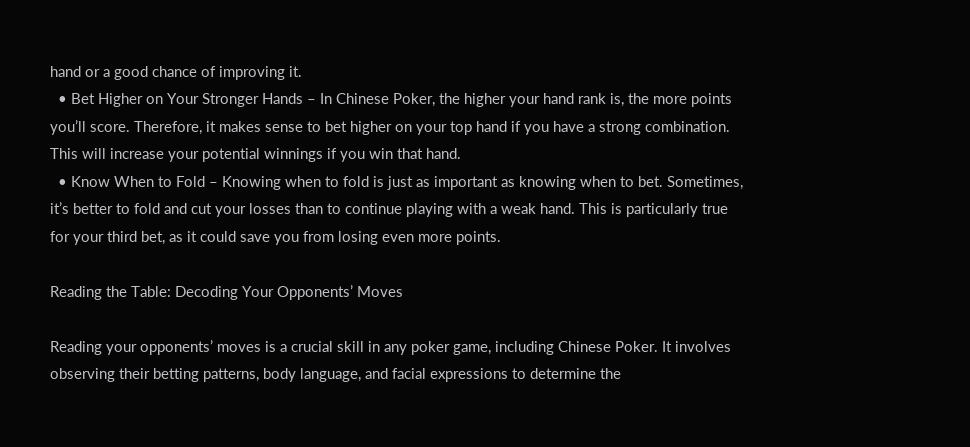hand or a good chance of improving it.
  • Bet Higher on Your Stronger Hands – In Chinese Poker, the higher your hand rank is, the more points you’ll score. Therefore, it makes sense to bet higher on your top hand if you have a strong combination. This will increase your potential winnings if you win that hand.
  • Know When to Fold – Knowing when to fold is just as important as knowing when to bet. Sometimes, it’s better to fold and cut your losses than to continue playing with a weak hand. This is particularly true for your third bet, as it could save you from losing even more points.

Reading the Table: Decoding Your Opponents’ Moves

Reading your opponents’ moves is a crucial skill in any poker game, including Chinese Poker. It involves observing their betting patterns, body language, and facial expressions to determine the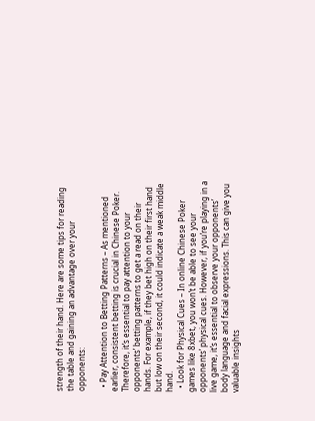strength of their hand. Here are some tips for reading the table and gaining an advantage over your opponents:

  • Pay Attention to Betting Patterns – As mentioned earlier, consistent betting is crucial in Chinese Poker. Therefore, it’s essential to pay attention to your opponents’ betting patterns to get a read on their hands. For example, if they bet high on their first hand but low on their second, it could indicate a weak middle hand.
  • Look for Physical Cues – In online Chinese Poker games like 8xbet, you won’t be able to see your opponents’ physical cues. However, if you’re playing in a live game, it’s essential to observe your opponents’ body language and facial expressions. This can give you valuable insights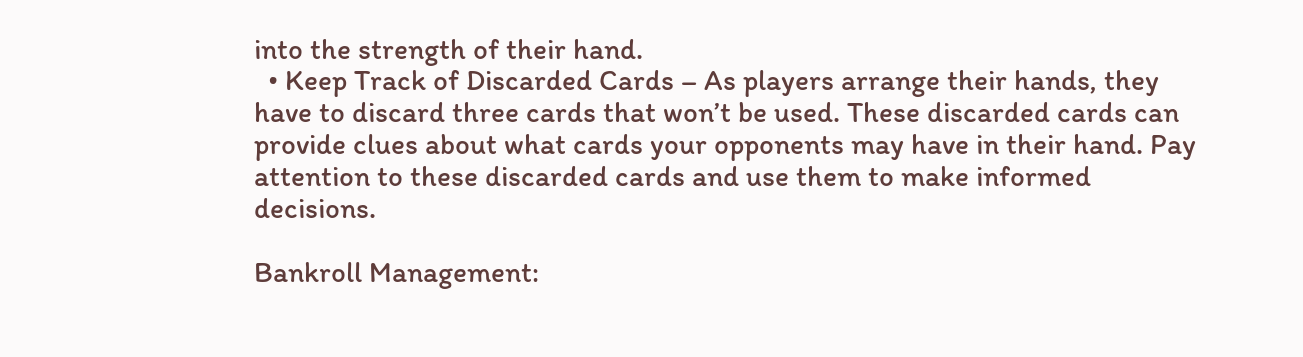into the strength of their hand.
  • Keep Track of Discarded Cards – As players arrange their hands, they have to discard three cards that won’t be used. These discarded cards can provide clues about what cards your opponents may have in their hand. Pay attention to these discarded cards and use them to make informed decisions.

Bankroll Management: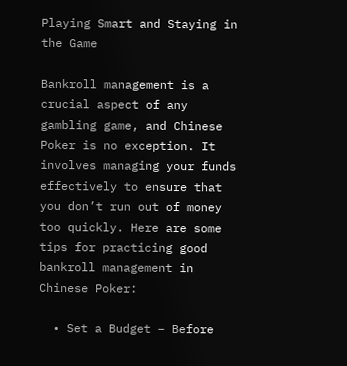Playing Smart and Staying in the Game

Bankroll management is a crucial aspect of any gambling game, and Chinese Poker is no exception. It involves managing your funds effectively to ensure that you don’t run out of money too quickly. Here are some tips for practicing good bankroll management in Chinese Poker:

  • Set a Budget – Before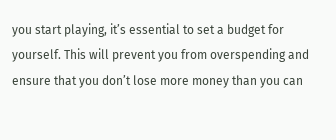you start playing, it’s essential to set a budget for yourself. This will prevent you from overspending and ensure that you don’t lose more money than you can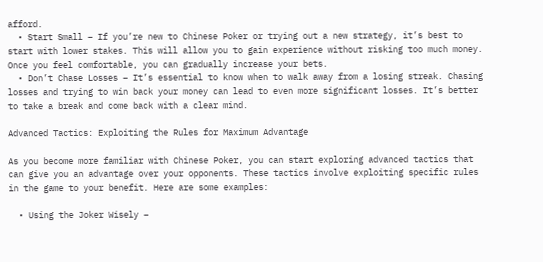afford.
  • Start Small – If you’re new to Chinese Poker or trying out a new strategy, it’s best to start with lower stakes. This will allow you to gain experience without risking too much money. Once you feel comfortable, you can gradually increase your bets.
  • Don’t Chase Losses – It’s essential to know when to walk away from a losing streak. Chasing losses and trying to win back your money can lead to even more significant losses. It’s better to take a break and come back with a clear mind.

Advanced Tactics: Exploiting the Rules for Maximum Advantage

As you become more familiar with Chinese Poker, you can start exploring advanced tactics that can give you an advantage over your opponents. These tactics involve exploiting specific rules in the game to your benefit. Here are some examples:

  • Using the Joker Wisely –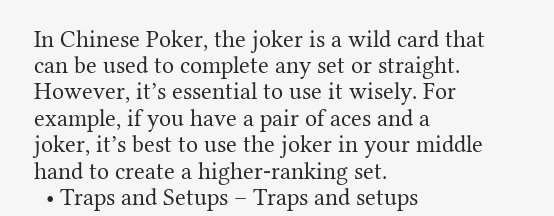In Chinese Poker, the joker is a wild card that can be used to complete any set or straight. However, it’s essential to use it wisely. For example, if you have a pair of aces and a joker, it’s best to use the joker in your middle hand to create a higher-ranking set.
  • Traps and Setups – Traps and setups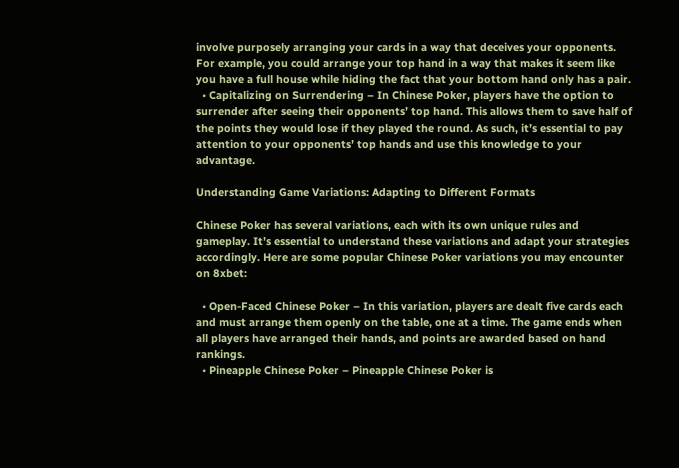involve purposely arranging your cards in a way that deceives your opponents. For example, you could arrange your top hand in a way that makes it seem like you have a full house while hiding the fact that your bottom hand only has a pair.
  • Capitalizing on Surrendering – In Chinese Poker, players have the option to surrender after seeing their opponents’ top hand. This allows them to save half of the points they would lose if they played the round. As such, it’s essential to pay attention to your opponents’ top hands and use this knowledge to your advantage.

Understanding Game Variations: Adapting to Different Formats

Chinese Poker has several variations, each with its own unique rules and gameplay. It’s essential to understand these variations and adapt your strategies accordingly. Here are some popular Chinese Poker variations you may encounter on 8xbet:

  • Open-Faced Chinese Poker – In this variation, players are dealt five cards each and must arrange them openly on the table, one at a time. The game ends when all players have arranged their hands, and points are awarded based on hand rankings.
  • Pineapple Chinese Poker – Pineapple Chinese Poker is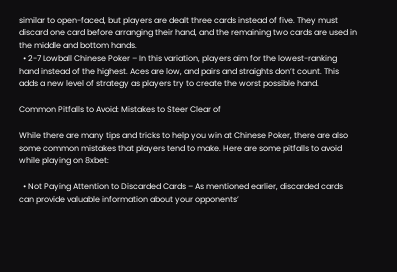similar to open-faced, but players are dealt three cards instead of five. They must discard one card before arranging their hand, and the remaining two cards are used in the middle and bottom hands.
  • 2-7 Lowball Chinese Poker – In this variation, players aim for the lowest-ranking hand instead of the highest. Aces are low, and pairs and straights don’t count. This adds a new level of strategy as players try to create the worst possible hand.

Common Pitfalls to Avoid: Mistakes to Steer Clear of

While there are many tips and tricks to help you win at Chinese Poker, there are also some common mistakes that players tend to make. Here are some pitfalls to avoid while playing on 8xbet:

  • Not Paying Attention to Discarded Cards – As mentioned earlier, discarded cards can provide valuable information about your opponents’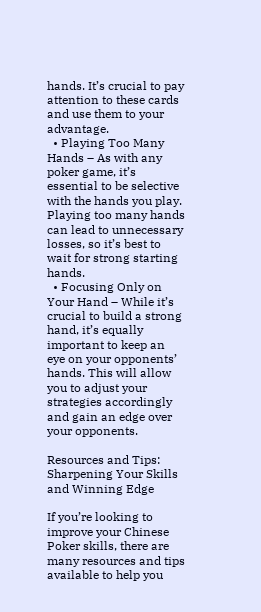hands. It’s crucial to pay attention to these cards and use them to your advantage.
  • Playing Too Many Hands – As with any poker game, it’s essential to be selective with the hands you play. Playing too many hands can lead to unnecessary losses, so it’s best to wait for strong starting hands.
  • Focusing Only on Your Hand – While it’s crucial to build a strong hand, it’s equally important to keep an eye on your opponents’ hands. This will allow you to adjust your strategies accordingly and gain an edge over your opponents.

Resources and Tips: Sharpening Your Skills and Winning Edge

If you’re looking to improve your Chinese Poker skills, there are many resources and tips available to help you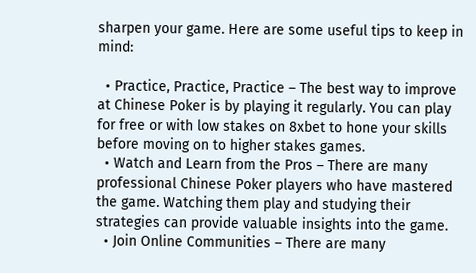sharpen your game. Here are some useful tips to keep in mind:

  • Practice, Practice, Practice – The best way to improve at Chinese Poker is by playing it regularly. You can play for free or with low stakes on 8xbet to hone your skills before moving on to higher stakes games.
  • Watch and Learn from the Pros – There are many professional Chinese Poker players who have mastered the game. Watching them play and studying their strategies can provide valuable insights into the game.
  • Join Online Communities – There are many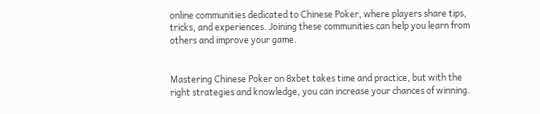online communities dedicated to Chinese Poker, where players share tips, tricks, and experiences. Joining these communities can help you learn from others and improve your game.


Mastering Chinese Poker on 8xbet takes time and practice, but with the right strategies and knowledge, you can increase your chances of winning.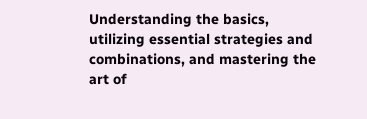Understanding the basics, utilizing essential strategies and combinations, and mastering the art of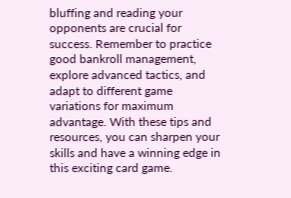bluffing and reading your opponents are crucial for success. Remember to practice good bankroll management, explore advanced tactics, and adapt to different game variations for maximum advantage. With these tips and resources, you can sharpen your skills and have a winning edge in this exciting card game.